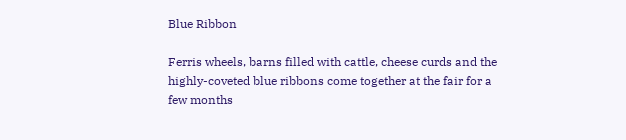Blue Ribbon

Ferris wheels, barns filled with cattle, cheese curds and the highly-coveted blue ribbons come together at the fair for a few months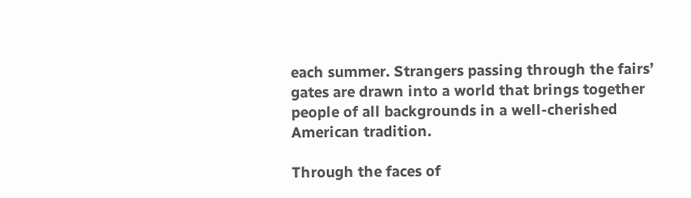each summer. Strangers passing through the fairs’ gates are drawn into a world that brings together people of all backgrounds in a well-cherished American tradition.

Through the faces of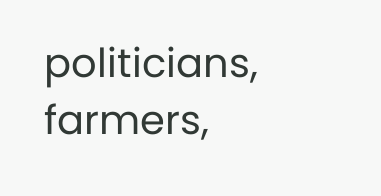politicians, farmers,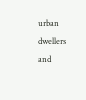urban dwellers and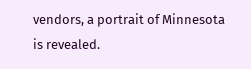vendors, a portrait of Minnesota is revealed.